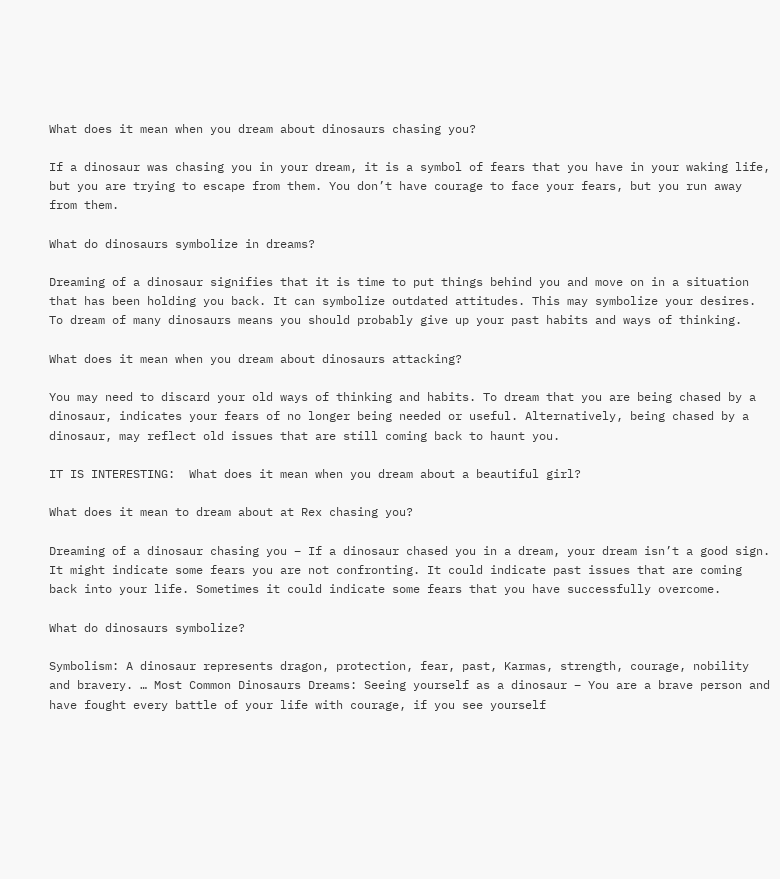What does it mean when you dream about dinosaurs chasing you?

If a dinosaur was chasing you in your dream, it is a symbol of fears that you have in your waking life, but you are trying to escape from them. You don’t have courage to face your fears, but you run away from them.

What do dinosaurs symbolize in dreams?

Dreaming of a dinosaur signifies that it is time to put things behind you and move on in a situation that has been holding you back. It can symbolize outdated attitudes. This may symbolize your desires. To dream of many dinosaurs means you should probably give up your past habits and ways of thinking.

What does it mean when you dream about dinosaurs attacking?

You may need to discard your old ways of thinking and habits. To dream that you are being chased by a dinosaur, indicates your fears of no longer being needed or useful. Alternatively, being chased by a dinosaur, may reflect old issues that are still coming back to haunt you.

IT IS INTERESTING:  What does it mean when you dream about a beautiful girl?

What does it mean to dream about at Rex chasing you?

Dreaming of a dinosaur chasing you – If a dinosaur chased you in a dream, your dream isn’t a good sign. It might indicate some fears you are not confronting. It could indicate past issues that are coming back into your life. Sometimes it could indicate some fears that you have successfully overcome.

What do dinosaurs symbolize?

Symbolism: A dinosaur represents dragon, protection, fear, past, Karmas, strength, courage, nobility and bravery. … Most Common Dinosaurs Dreams: Seeing yourself as a dinosaur – You are a brave person and have fought every battle of your life with courage, if you see yourself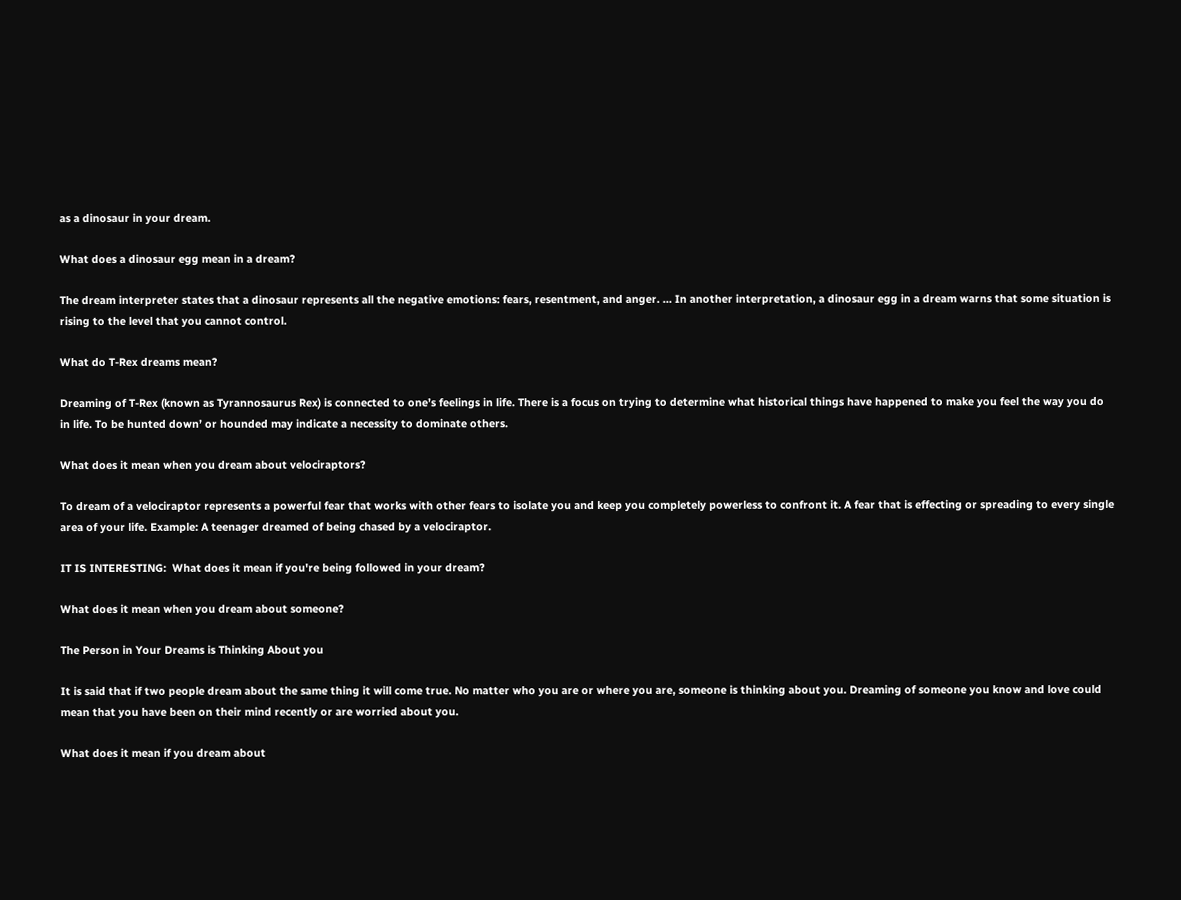as a dinosaur in your dream.

What does a dinosaur egg mean in a dream?

The dream interpreter states that a dinosaur represents all the negative emotions: fears, resentment, and anger. … In another interpretation, a dinosaur egg in a dream warns that some situation is rising to the level that you cannot control.

What do T-Rex dreams mean?

Dreaming of T-Rex (known as Tyrannosaurus Rex) is connected to one’s feelings in life. There is a focus on trying to determine what historical things have happened to make you feel the way you do in life. To be hunted down’ or hounded may indicate a necessity to dominate others.

What does it mean when you dream about velociraptors?

To dream of a velociraptor represents a powerful fear that works with other fears to isolate you and keep you completely powerless to confront it. A fear that is effecting or spreading to every single area of your life. Example: A teenager dreamed of being chased by a velociraptor.

IT IS INTERESTING:  What does it mean if you're being followed in your dream?

What does it mean when you dream about someone?

The Person in Your Dreams is Thinking About you

It is said that if two people dream about the same thing it will come true. No matter who you are or where you are, someone is thinking about you. Dreaming of someone you know and love could mean that you have been on their mind recently or are worried about you.

What does it mean if you dream about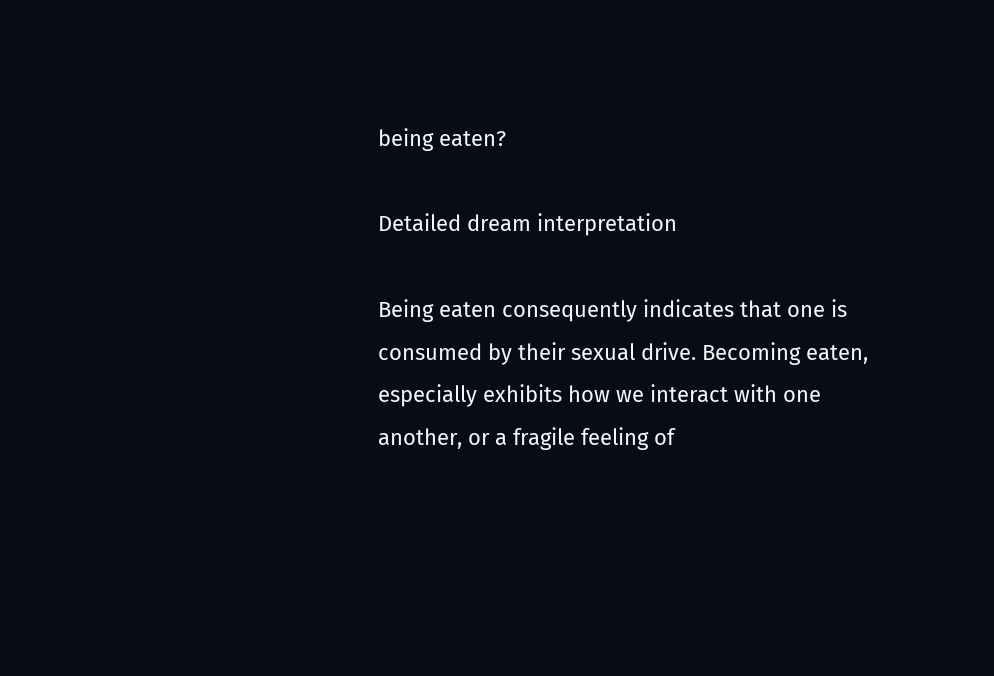being eaten?

Detailed dream interpretation

Being eaten consequently indicates that one is consumed by their sexual drive. Becoming eaten, especially exhibits how we interact with one another, or a fragile feeling of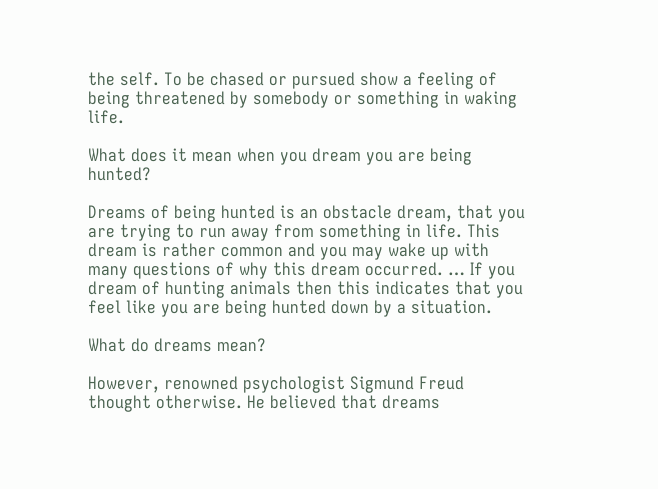the self. To be chased or pursued show a feeling of being threatened by somebody or something in waking life.

What does it mean when you dream you are being hunted?

Dreams of being hunted is an obstacle dream, that you are trying to run away from something in life. This dream is rather common and you may wake up with many questions of why this dream occurred. … If you dream of hunting animals then this indicates that you feel like you are being hunted down by a situation.

What do dreams mean?

However, renowned psychologist Sigmund Freud thought otherwise. He believed that dreams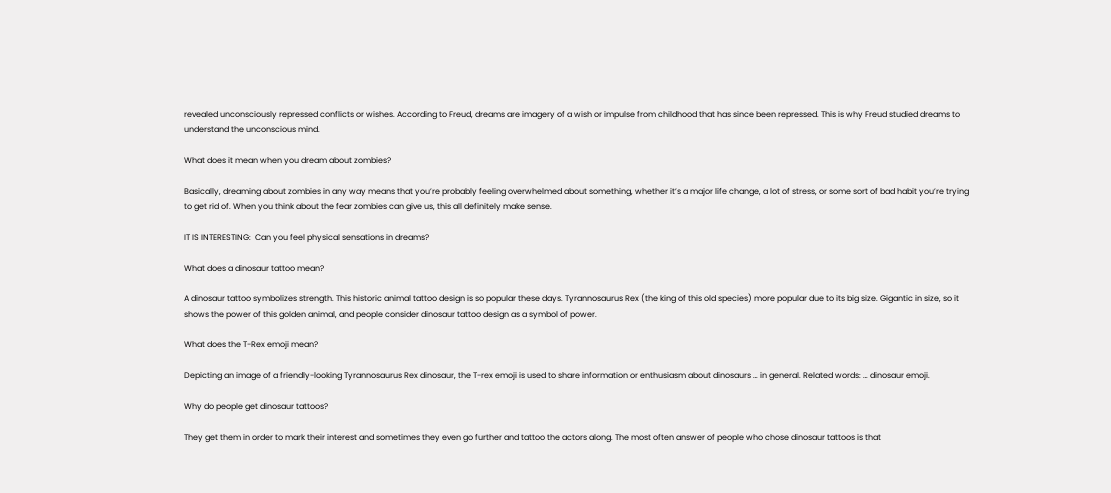revealed unconsciously repressed conflicts or wishes. According to Freud, dreams are imagery of a wish or impulse from childhood that has since been repressed. This is why Freud studied dreams to understand the unconscious mind.

What does it mean when you dream about zombies?

Basically, dreaming about zombies in any way means that you’re probably feeling overwhelmed about something, whether it’s a major life change, a lot of stress, or some sort of bad habit you’re trying to get rid of. When you think about the fear zombies can give us, this all definitely make sense.

IT IS INTERESTING:  Can you feel physical sensations in dreams?

What does a dinosaur tattoo mean?

A dinosaur tattoo symbolizes strength. This historic animal tattoo design is so popular these days. Tyrannosaurus Rex (the king of this old species) more popular due to its big size. Gigantic in size, so it shows the power of this golden animal, and people consider dinosaur tattoo design as a symbol of power.

What does the T-Rex emoji mean?

Depicting an image of a friendly-looking Tyrannosaurus Rex dinosaur, the T-rex emoji is used to share information or enthusiasm about dinosaurs … in general. Related words: … dinosaur emoji.

Why do people get dinosaur tattoos?

They get them in order to mark their interest and sometimes they even go further and tattoo the actors along. The most often answer of people who chose dinosaur tattoos is that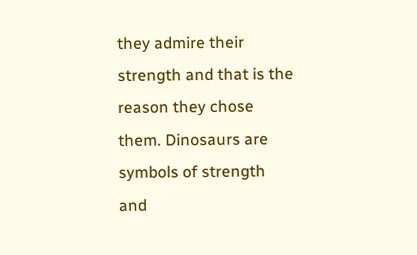they admire their strength and that is the reason they chose them. Dinosaurs are symbols of strength and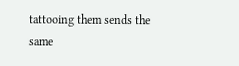tattooing them sends the same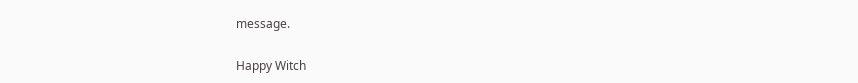message.

Happy Witch